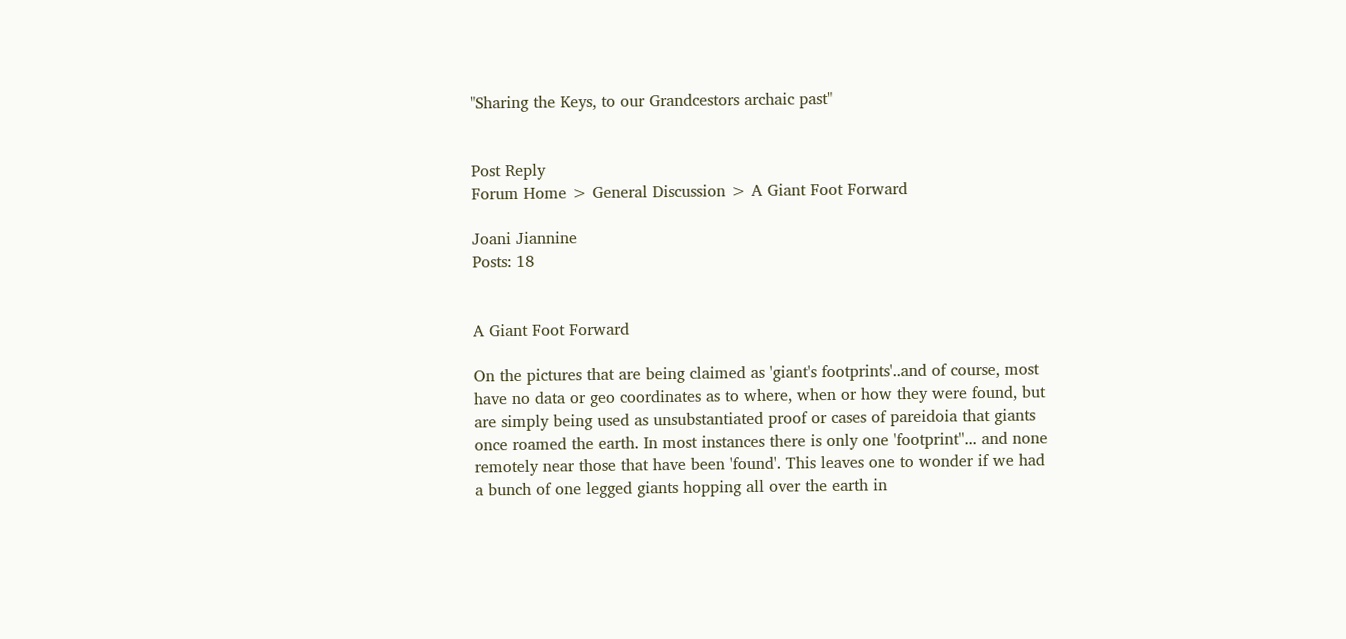"Sharing the Keys, to our Grandcestors archaic past"


Post Reply
Forum Home > General Discussion > A Giant Foot Forward

Joani Jiannine
Posts: 18


A Giant Foot Forward

On the pictures that are being claimed as 'giant's footprints'..and of course, most have no data or geo coordinates as to where, when or how they were found, but are simply being used as unsubstantiated proof or cases of pareidoia that giants once roamed the earth. In most instances there is only one 'footprint''... and none remotely near those that have been 'found'. This leaves one to wonder if we had a bunch of one legged giants hopping all over the earth in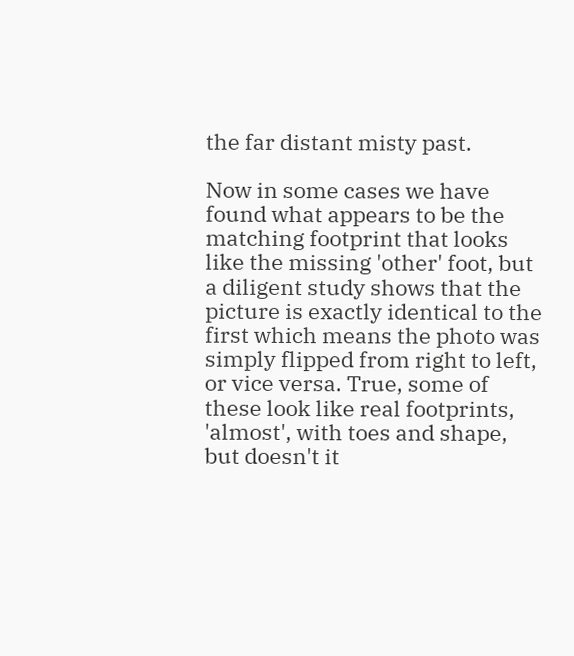the far distant misty past.

Now in some cases we have found what appears to be the matching footprint that looks like the missing 'other' foot, but a diligent study shows that the picture is exactly identical to the first which means the photo was simply flipped from right to left, or vice versa. True, some of these look like real footprints, 'almost', with toes and shape, but doesn't it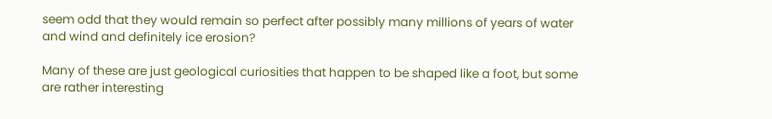seem odd that they would remain so perfect after possibly many millions of years of water and wind and definitely ice erosion?

Many of these are just geological curiosities that happen to be shaped like a foot, but some are rather interesting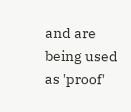and are being used as 'proof'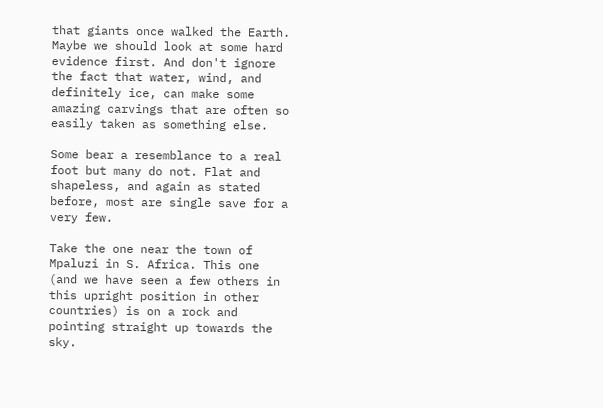that giants once walked the Earth. Maybe we should look at some hard evidence first. And don't ignore the fact that water, wind, and definitely ice, can make some amazing carvings that are often so easily taken as something else.

Some bear a resemblance to a real foot but many do not. Flat and shapeless, and again as stated before, most are single save for a very few.

Take the one near the town of Mpaluzi in S. Africa. This one (and we have seen a few others in this upright position in other countries) is on a rock and pointing straight up towards the sky.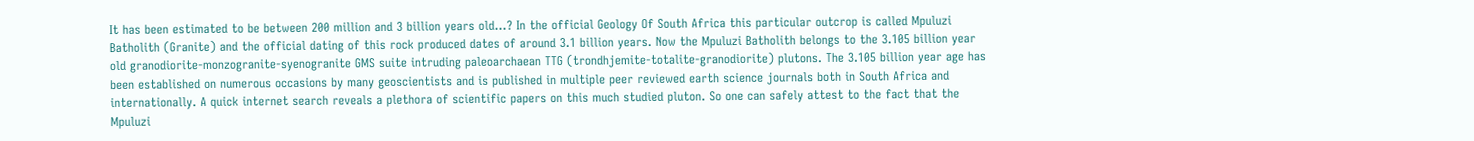It has been estimated to be between 200 million and 3 billion years old...? In the official Geology Of South Africa this particular outcrop is called Mpuluzi Batholith (Granite) and the official dating of this rock produced dates of around 3.1 billion years. Now the Mpuluzi Batholith belongs to the 3.105 billion year old granodiorite-monzogranite-syenogranite GMS suite intruding paleoarchaean TTG (trondhjemite-totalite-granodiorite) plutons. The 3.105 billion year age has been established on numerous occasions by many geoscientists and is published in multiple peer reviewed earth science journals both in South Africa and internationally. A quick internet search reveals a plethora of scientific papers on this much studied pluton. So one can safely attest to the fact that the Mpuluzi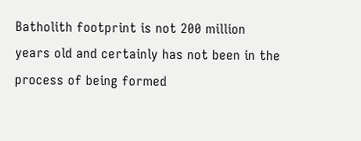Batholith footprint is not 200 million years old and certainly has not been in the process of being formed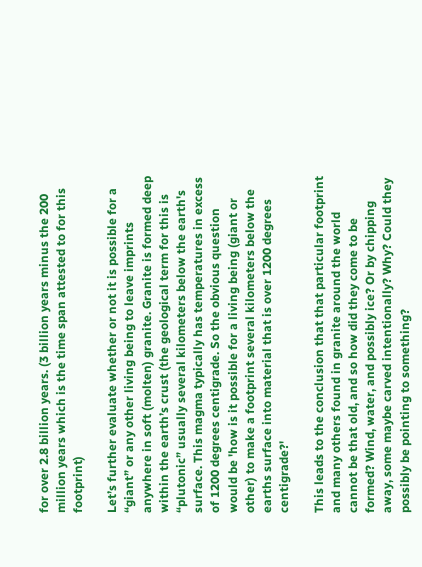for over 2.8 billion years. (3 billion years minus the 200 million years which is the time span attested to for this footprint)

Let’s further evaluate whether or not it is possible for a “giant” or any other living being to leave imprints anywhere in soft (molten) granite. Granite is formed deep within the earth’s crust (the geological term for this is “plutonic” usually several kilometers below the earth's surface. This magma typically has temperatures in excess of 1200 degrees centigrade. So the obvious question would be 'how is it possible for a living being (giant or other) to make a footprint several kilometers below the earths surface into material that is over 1200 degrees centigrade?'

This leads to the conclusion that that particular footprint and many others found in granite around the world cannot be that old, and so how did they come to be formed? Wind, water, and possibly ice? Or by chipping away, some maybe carved intentionally? Why? Could they possibly be pointing to something?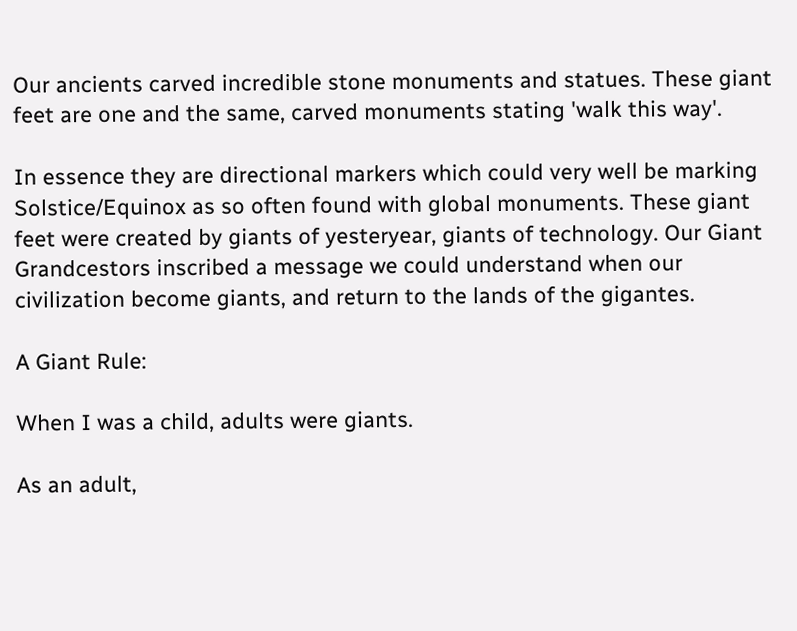Our ancients carved incredible stone monuments and statues. These giant feet are one and the same, carved monuments stating 'walk this way'.

In essence they are directional markers which could very well be marking Solstice/Equinox as so often found with global monuments. These giant feet were created by giants of yesteryear, giants of technology. Our Giant Grandcestors inscribed a message we could understand when our civilization become giants, and return to the lands of the gigantes.

A Giant Rule:

When I was a child, adults were giants.

As an adult,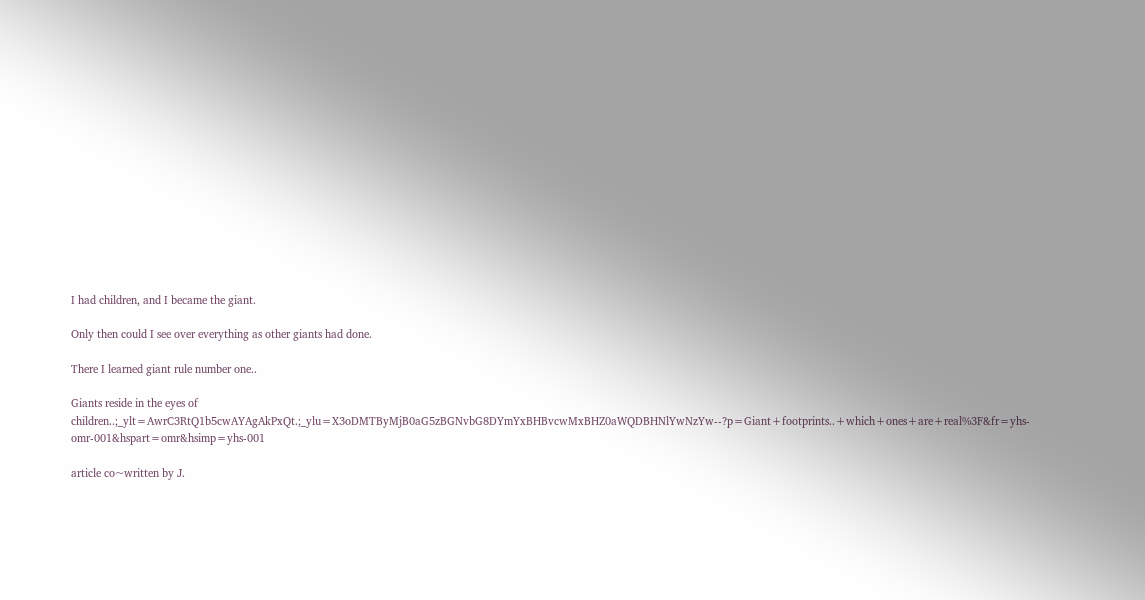I had children, and I became the giant.

Only then could I see over everything as other giants had done.

There I learned giant rule number one..

Giants reside in the eyes of children..;_ylt=AwrC3RtQ1b5cwAYAgAkPxQt.;_ylu=X3oDMTByMjB0aG5zBGNvbG8DYmYxBHBvcwMxBHZ0aWQDBHNlYwNzYw--?p=Giant+footprints..+which+ones+are+real%3F&fr=yhs-omr-001&hspart=omr&hsimp=yhs-001

article co~written by J.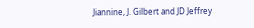Jiannine, J. Gilbert and JD Jeffrey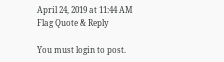April 24, 2019 at 11:44 AM Flag Quote & Reply

You must login to post.